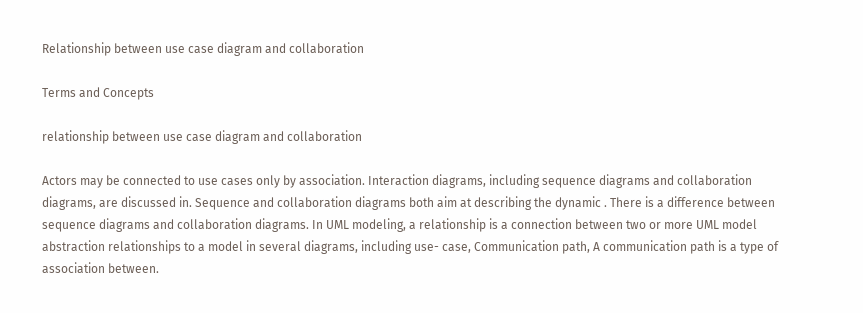Relationship between use case diagram and collaboration

Terms and Concepts

relationship between use case diagram and collaboration

Actors may be connected to use cases only by association. Interaction diagrams, including sequence diagrams and collaboration diagrams, are discussed in. Sequence and collaboration diagrams both aim at describing the dynamic . There is a difference between sequence diagrams and collaboration diagrams. In UML modeling, a relationship is a connection between two or more UML model abstraction relationships to a model in several diagrams, including use- case, Communication path, A communication path is a type of association between.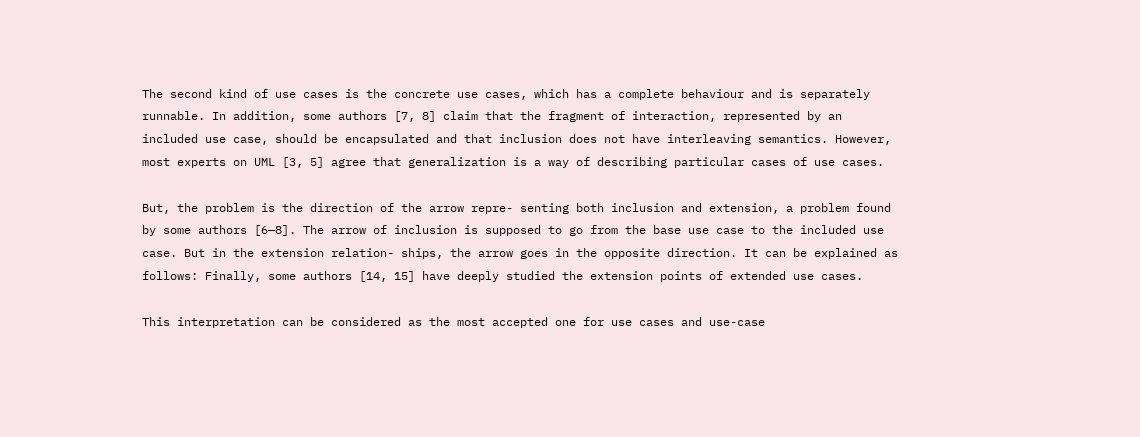The second kind of use cases is the concrete use cases, which has a complete behaviour and is separately runnable. In addition, some authors [7, 8] claim that the fragment of interaction, represented by an included use case, should be encapsulated and that inclusion does not have interleaving semantics. However, most experts on UML [3, 5] agree that generalization is a way of describing particular cases of use cases.

But, the problem is the direction of the arrow repre- senting both inclusion and extension, a problem found by some authors [6—8]. The arrow of inclusion is supposed to go from the base use case to the included use case. But in the extension relation- ships, the arrow goes in the opposite direction. It can be explained as follows: Finally, some authors [14, 15] have deeply studied the extension points of extended use cases.

This interpretation can be considered as the most accepted one for use cases and use-case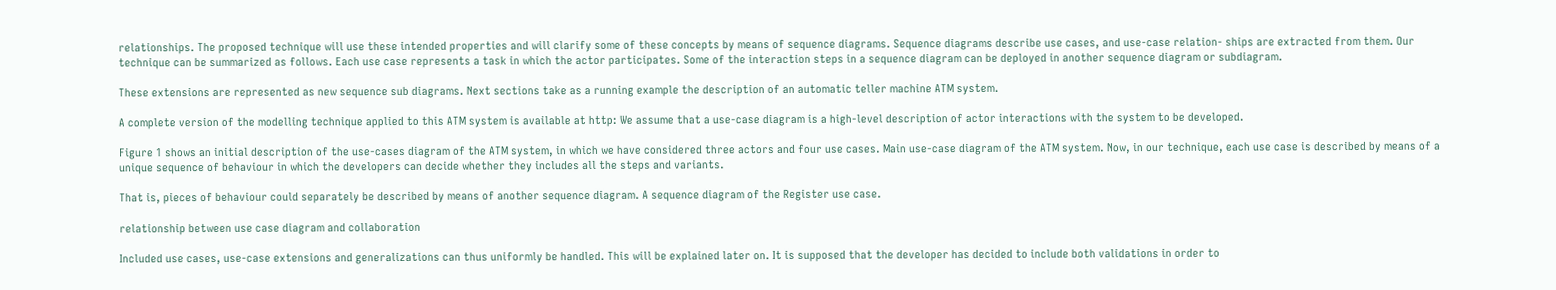relationships. The proposed technique will use these intended properties and will clarify some of these concepts by means of sequence diagrams. Sequence diagrams describe use cases, and use-case relation- ships are extracted from them. Our technique can be summarized as follows. Each use case represents a task in which the actor participates. Some of the interaction steps in a sequence diagram can be deployed in another sequence diagram or subdiagram.

These extensions are represented as new sequence sub diagrams. Next sections take as a running example the description of an automatic teller machine ATM system.

A complete version of the modelling technique applied to this ATM system is available at http: We assume that a use-case diagram is a high-level description of actor interactions with the system to be developed.

Figure 1 shows an initial description of the use-cases diagram of the ATM system, in which we have considered three actors and four use cases. Main use-case diagram of the ATM system. Now, in our technique, each use case is described by means of a unique sequence of behaviour in which the developers can decide whether they includes all the steps and variants.

That is, pieces of behaviour could separately be described by means of another sequence diagram. A sequence diagram of the Register use case.

relationship between use case diagram and collaboration

Included use cases, use-case extensions and generalizations can thus uniformly be handled. This will be explained later on. It is supposed that the developer has decided to include both validations in order to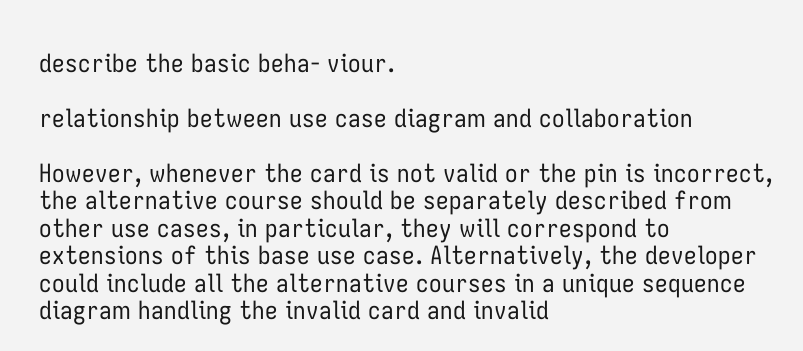describe the basic beha- viour.

relationship between use case diagram and collaboration

However, whenever the card is not valid or the pin is incorrect, the alternative course should be separately described from other use cases, in particular, they will correspond to extensions of this base use case. Alternatively, the developer could include all the alternative courses in a unique sequence diagram handling the invalid card and invalid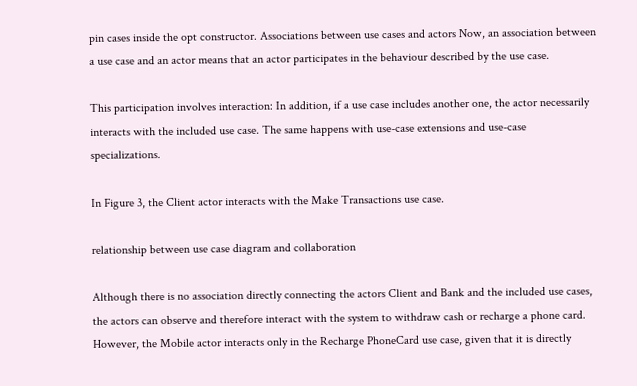pin cases inside the opt constructor. Associations between use cases and actors Now, an association between a use case and an actor means that an actor participates in the behaviour described by the use case.

This participation involves interaction: In addition, if a use case includes another one, the actor necessarily interacts with the included use case. The same happens with use-case extensions and use-case specializations.

In Figure 3, the Client actor interacts with the Make Transactions use case.

relationship between use case diagram and collaboration

Although there is no association directly connecting the actors Client and Bank and the included use cases, the actors can observe and therefore interact with the system to withdraw cash or recharge a phone card. However, the Mobile actor interacts only in the Recharge PhoneCard use case, given that it is directly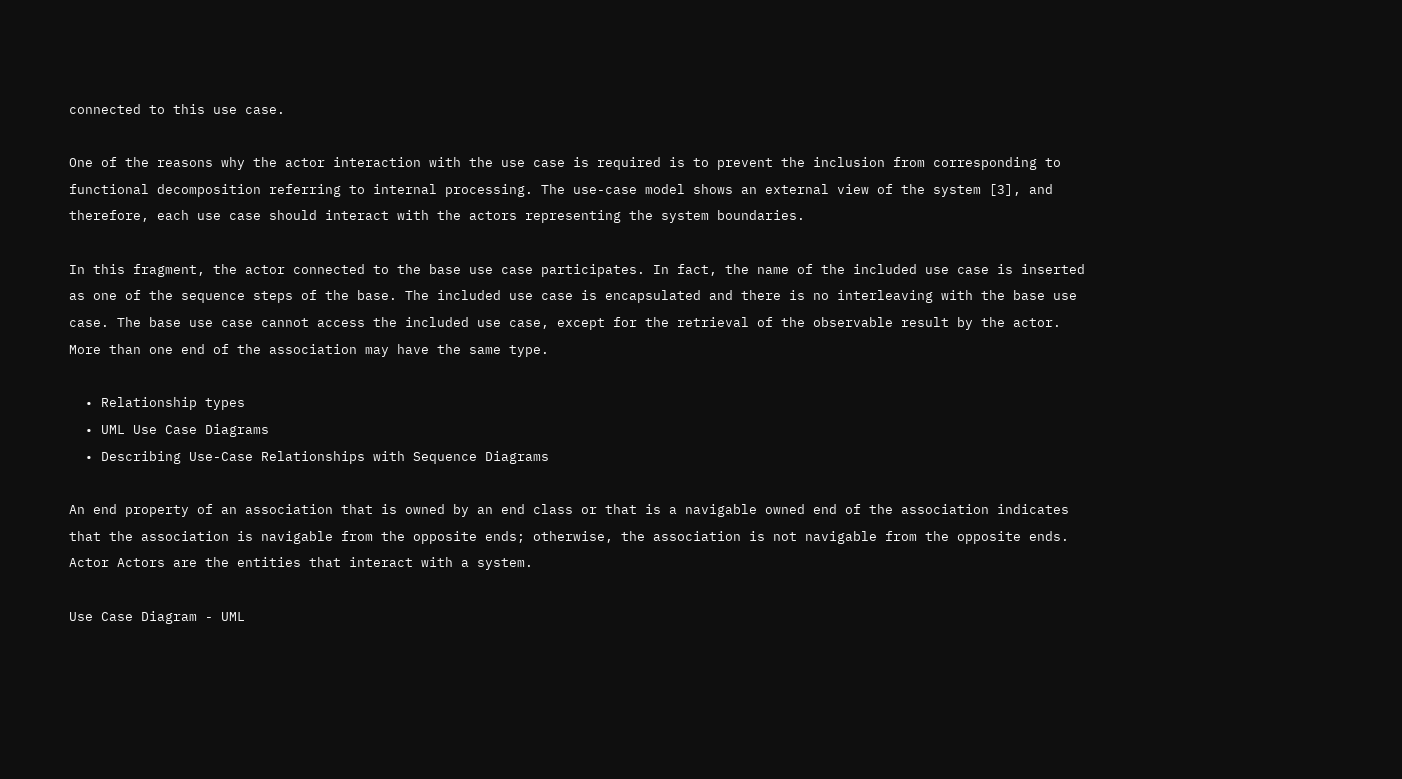connected to this use case.

One of the reasons why the actor interaction with the use case is required is to prevent the inclusion from corresponding to functional decomposition referring to internal processing. The use-case model shows an external view of the system [3], and therefore, each use case should interact with the actors representing the system boundaries.

In this fragment, the actor connected to the base use case participates. In fact, the name of the included use case is inserted as one of the sequence steps of the base. The included use case is encapsulated and there is no interleaving with the base use case. The base use case cannot access the included use case, except for the retrieval of the observable result by the actor. More than one end of the association may have the same type.

  • Relationship types
  • UML Use Case Diagrams
  • Describing Use-Case Relationships with Sequence Diagrams

An end property of an association that is owned by an end class or that is a navigable owned end of the association indicates that the association is navigable from the opposite ends; otherwise, the association is not navigable from the opposite ends. Actor Actors are the entities that interact with a system.

Use Case Diagram - UML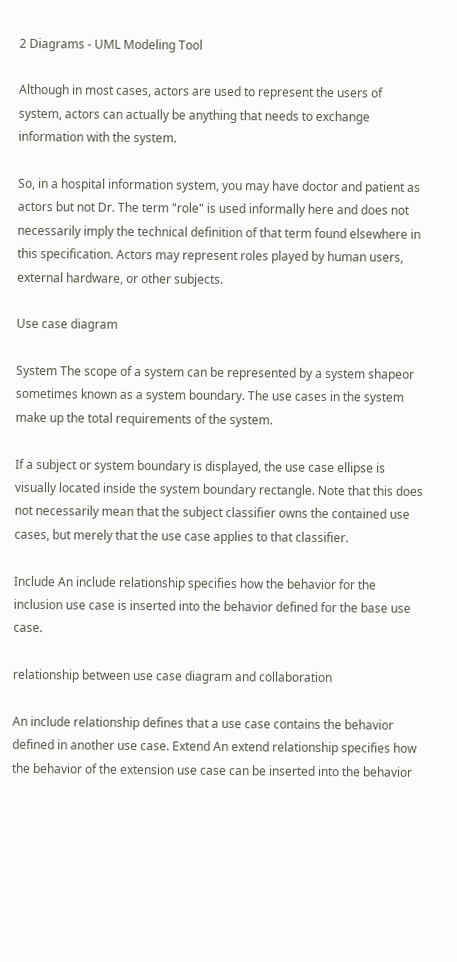2 Diagrams - UML Modeling Tool

Although in most cases, actors are used to represent the users of system, actors can actually be anything that needs to exchange information with the system.

So, in a hospital information system, you may have doctor and patient as actors but not Dr. The term "role" is used informally here and does not necessarily imply the technical definition of that term found elsewhere in this specification. Actors may represent roles played by human users, external hardware, or other subjects.

Use case diagram

System The scope of a system can be represented by a system shapeor sometimes known as a system boundary. The use cases in the system make up the total requirements of the system.

If a subject or system boundary is displayed, the use case ellipse is visually located inside the system boundary rectangle. Note that this does not necessarily mean that the subject classifier owns the contained use cases, but merely that the use case applies to that classifier.

Include An include relationship specifies how the behavior for the inclusion use case is inserted into the behavior defined for the base use case.

relationship between use case diagram and collaboration

An include relationship defines that a use case contains the behavior defined in another use case. Extend An extend relationship specifies how the behavior of the extension use case can be inserted into the behavior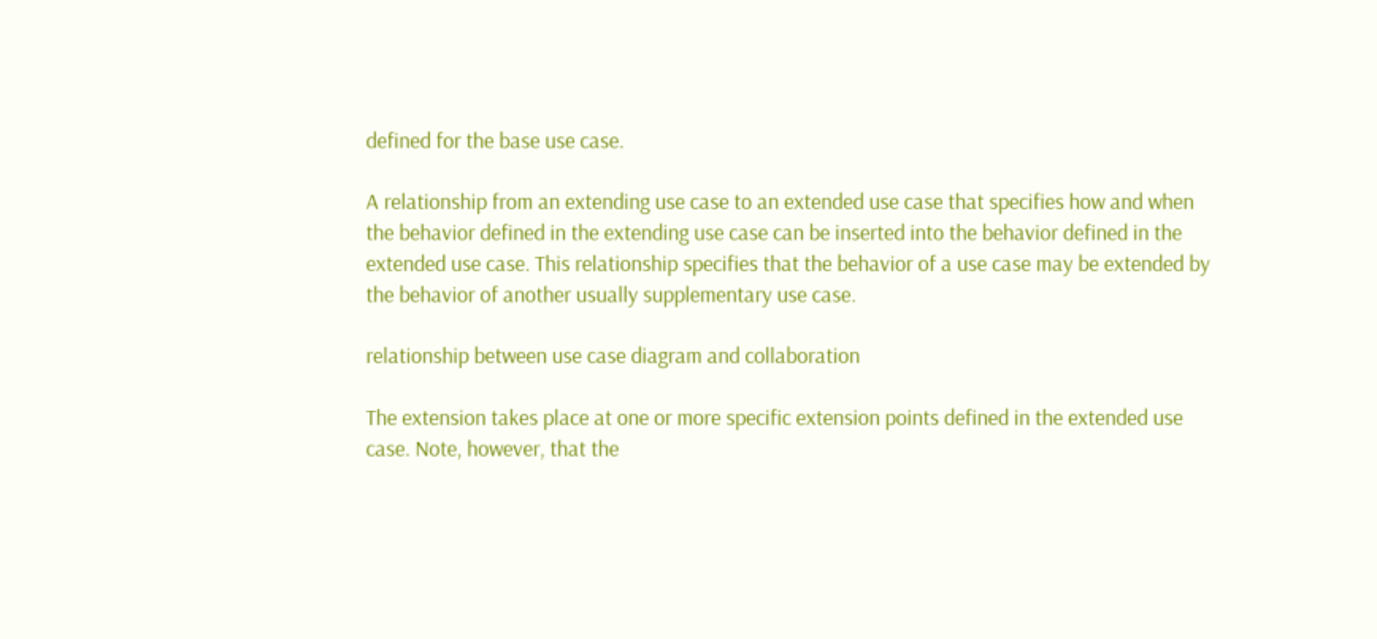defined for the base use case.

A relationship from an extending use case to an extended use case that specifies how and when the behavior defined in the extending use case can be inserted into the behavior defined in the extended use case. This relationship specifies that the behavior of a use case may be extended by the behavior of another usually supplementary use case.

relationship between use case diagram and collaboration

The extension takes place at one or more specific extension points defined in the extended use case. Note, however, that the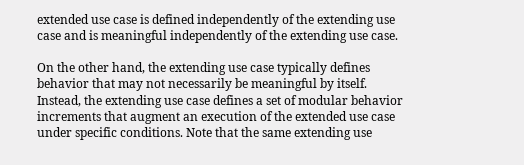extended use case is defined independently of the extending use case and is meaningful independently of the extending use case.

On the other hand, the extending use case typically defines behavior that may not necessarily be meaningful by itself. Instead, the extending use case defines a set of modular behavior increments that augment an execution of the extended use case under specific conditions. Note that the same extending use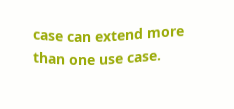case can extend more than one use case.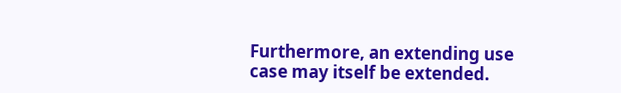Furthermore, an extending use case may itself be extended.